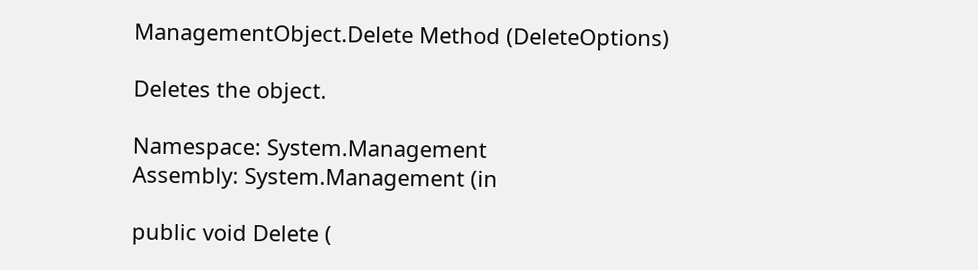ManagementObject.Delete Method (DeleteOptions)

Deletes the object.

Namespace: System.Management
Assembly: System.Management (in

public void Delete (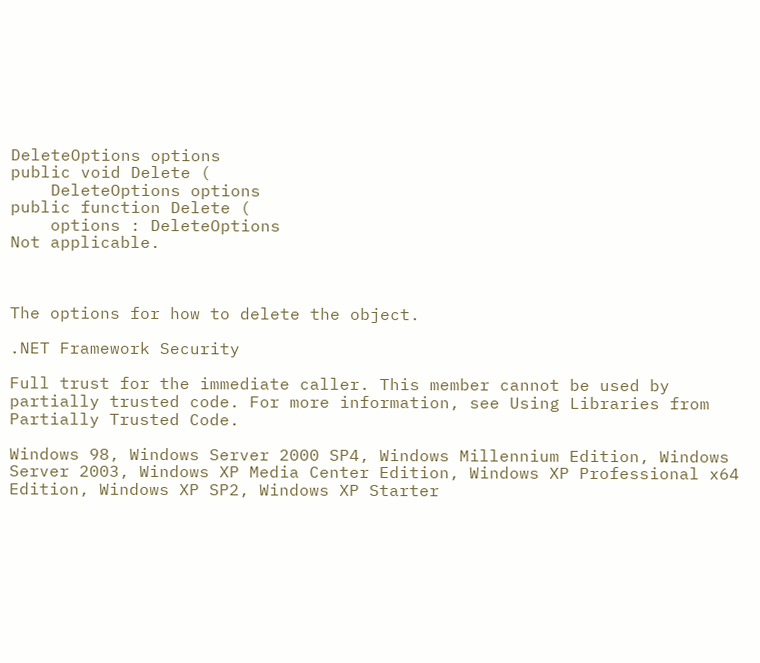DeleteOptions options
public void Delete (
    DeleteOptions options
public function Delete (
    options : DeleteOptions
Not applicable.



The options for how to delete the object.

.NET Framework Security

Full trust for the immediate caller. This member cannot be used by partially trusted code. For more information, see Using Libraries from Partially Trusted Code.

Windows 98, Windows Server 2000 SP4, Windows Millennium Edition, Windows Server 2003, Windows XP Media Center Edition, Windows XP Professional x64 Edition, Windows XP SP2, Windows XP Starter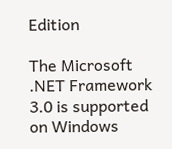Edition

The Microsoft .NET Framework 3.0 is supported on Windows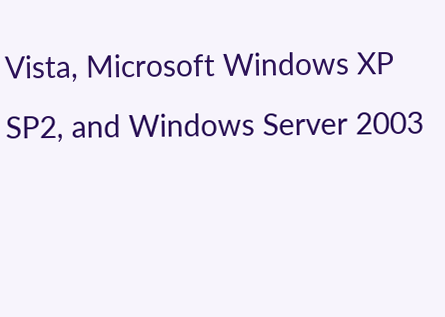Vista, Microsoft Windows XP SP2, and Windows Server 2003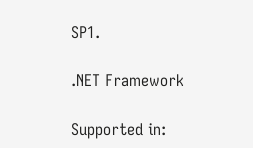SP1.

.NET Framework

Supported in: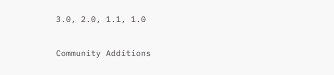3.0, 2.0, 1.1, 1.0

Community Additions